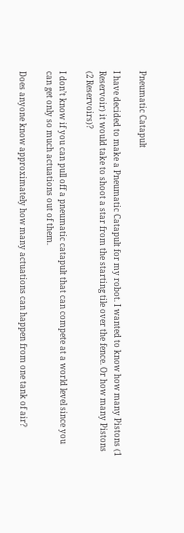Pneumatic Catapult

I have decided to make a Pneumatic Catapult for my robot. I wanted to know how many Pistons (1 Reservoir) it would take to shoot a star from the starting tile over the fence. Or how many Pistons (2 Reservoirs)?

I don’t know if you can pull off a pneumatic catapult that can compete at a world level since you can get only so much actuations out of them.

Does anyone know approximately how many actuations can happen from one tank of air?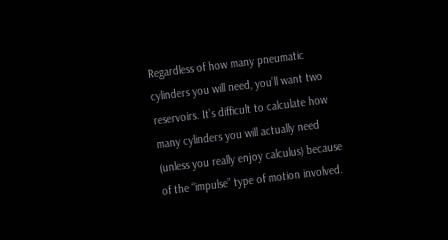Regardless of how many pneumatic cylinders you will need, you’ll want two reservoirs. It’s difficult to calculate how many cylinders you will actually need (unless you really enjoy calculus) because of the “impulse” type of motion involved.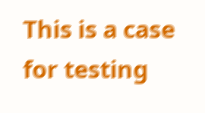This is a case for testing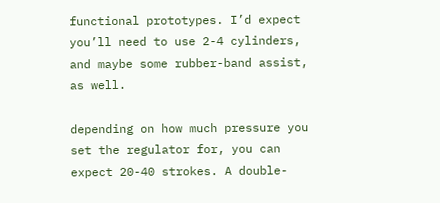functional prototypes. I’d expect you’ll need to use 2-4 cylinders, and maybe some rubber-band assist, as well.

depending on how much pressure you set the regulator for, you can expect 20-40 strokes. A double-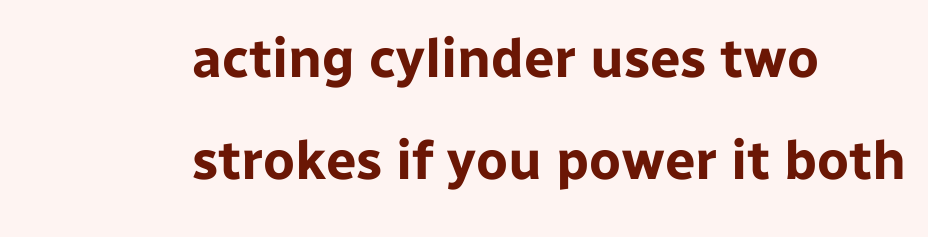acting cylinder uses two strokes if you power it both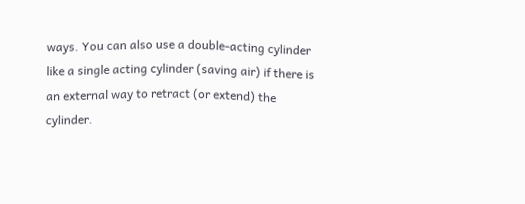ways. You can also use a double-acting cylinder like a single acting cylinder (saving air) if there is an external way to retract (or extend) the cylinder.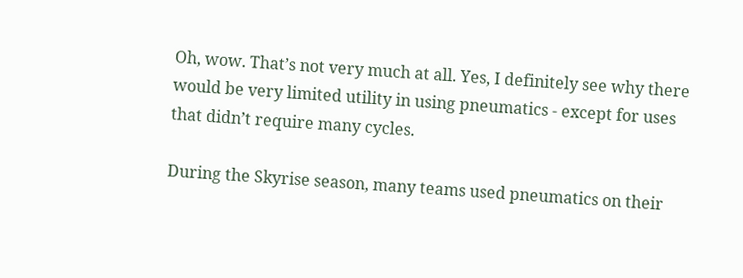Oh, wow. That’s not very much at all. Yes, I definitely see why there would be very limited utility in using pneumatics - except for uses that didn’t require many cycles.

During the Skyrise season, many teams used pneumatics on their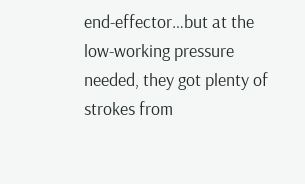end-effector…but at the low-working pressure needed, they got plenty of strokes from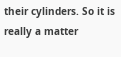their cylinders. So it is really a matter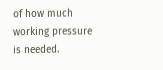of how much working pressure is needed.